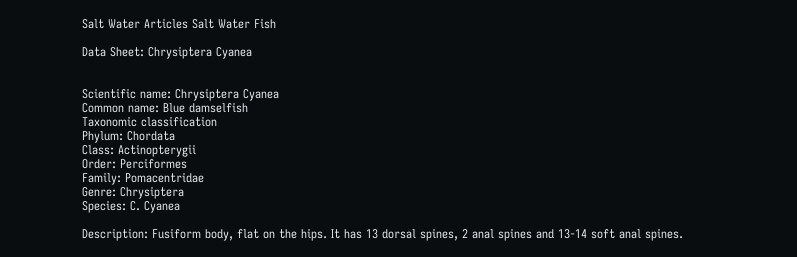Salt Water Articles Salt Water Fish

Data Sheet: Chrysiptera Cyanea


Scientific name: Chrysiptera Cyanea
Common name: Blue damselfish
Taxonomic classification
Phylum: Chordata
Class: Actinopterygii
Order: Perciformes
Family: Pomacentridae
Genre: Chrysiptera
Species: C. Cyanea

Description: Fusiform body, flat on the hips. It has 13 dorsal spines, 2 anal spines and 13-14 soft anal spines.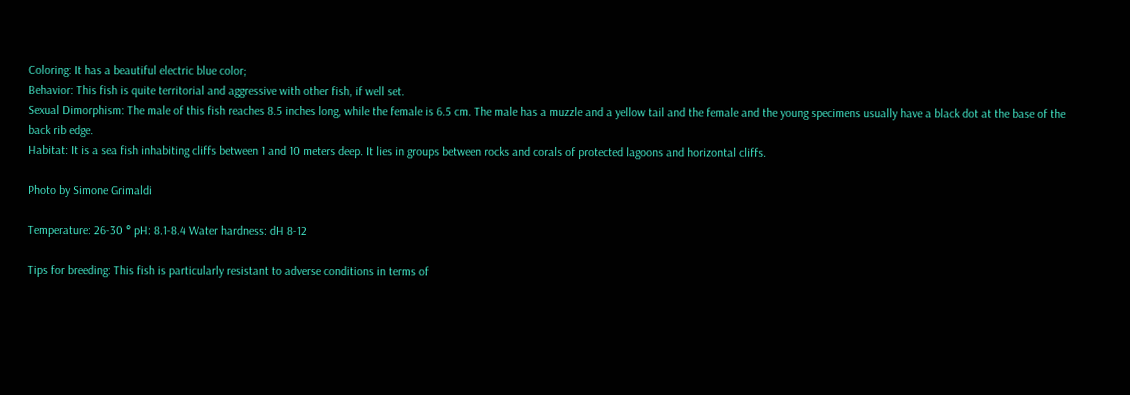Coloring: It has a beautiful electric blue color;
Behavior: This fish is quite territorial and aggressive with other fish, if well set.
Sexual Dimorphism: The male of this fish reaches 8.5 inches long, while the female is 6.5 cm. The male has a muzzle and a yellow tail and the female and the young specimens usually have a black dot at the base of the back rib edge.
Habitat: It is a sea fish inhabiting cliffs between 1 and 10 meters deep. It lies in groups between rocks and corals of protected lagoons and horizontal cliffs.

Photo by Simone Grimaldi

Temperature: 26-30 ° pH: 8.1-8.4 Water hardness: dH 8-12

Tips for breeding: This fish is particularly resistant to adverse conditions in terms of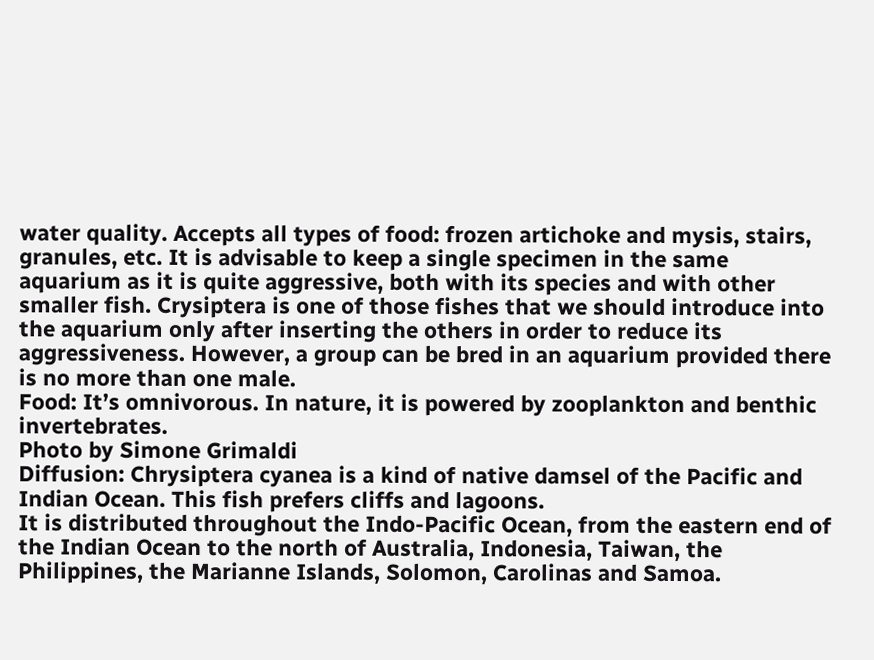water quality. Accepts all types of food: frozen artichoke and mysis, stairs, granules, etc. It is advisable to keep a single specimen in the same aquarium as it is quite aggressive, both with its species and with other smaller fish. Crysiptera is one of those fishes that we should introduce into the aquarium only after inserting the others in order to reduce its aggressiveness. However, a group can be bred in an aquarium provided there is no more than one male.
Food: It’s omnivorous. In nature, it is powered by zooplankton and benthic invertebrates.
Photo by Simone Grimaldi
Diffusion: Chrysiptera cyanea is a kind of native damsel of the Pacific and Indian Ocean. This fish prefers cliffs and lagoons.
It is distributed throughout the Indo-Pacific Ocean, from the eastern end of the Indian Ocean to the north of Australia, Indonesia, Taiwan, the Philippines, the Marianne Islands, Solomon, Carolinas and Samoa.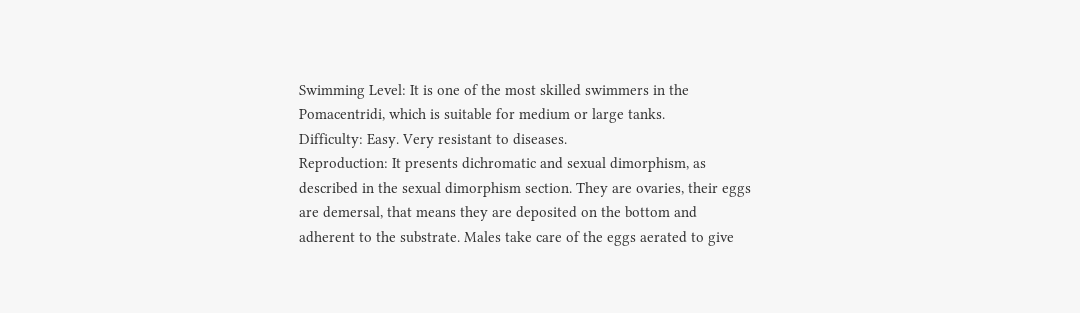Swimming Level: It is one of the most skilled swimmers in the Pomacentridi, which is suitable for medium or large tanks.
Difficulty: Easy. Very resistant to diseases.
Reproduction: It presents dichromatic and sexual dimorphism, as described in the sexual dimorphism section. They are ovaries, their eggs are demersal, that means they are deposited on the bottom and adherent to the substrate. Males take care of the eggs aerated to give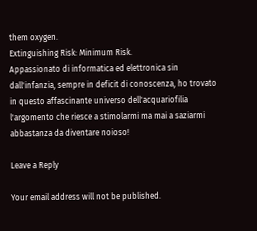them oxygen.
Extinguishing Risk: Minimum Risk.
Appassionato di informatica ed elettronica sin dall'infanzia, sempre in deficit di conoscenza, ho trovato in questo affascinante universo dell'acquariofilia l'argomento che riesce a stimolarmi ma mai a saziarmi abbastanza da diventare noioso!

Leave a Reply

Your email address will not be published.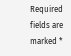Required fields are marked *